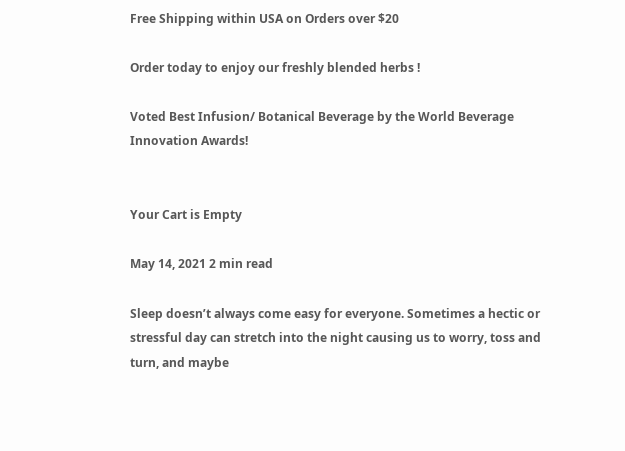Free Shipping within USA on Orders over $20

Order today to enjoy our freshly blended herbs !

Voted Best Infusion/ Botanical Beverage by the World Beverage Innovation Awards!


Your Cart is Empty

May 14, 2021 2 min read

Sleep doesn’t always come easy for everyone. Sometimes a hectic or stressful day can stretch into the night causing us to worry, toss and turn, and maybe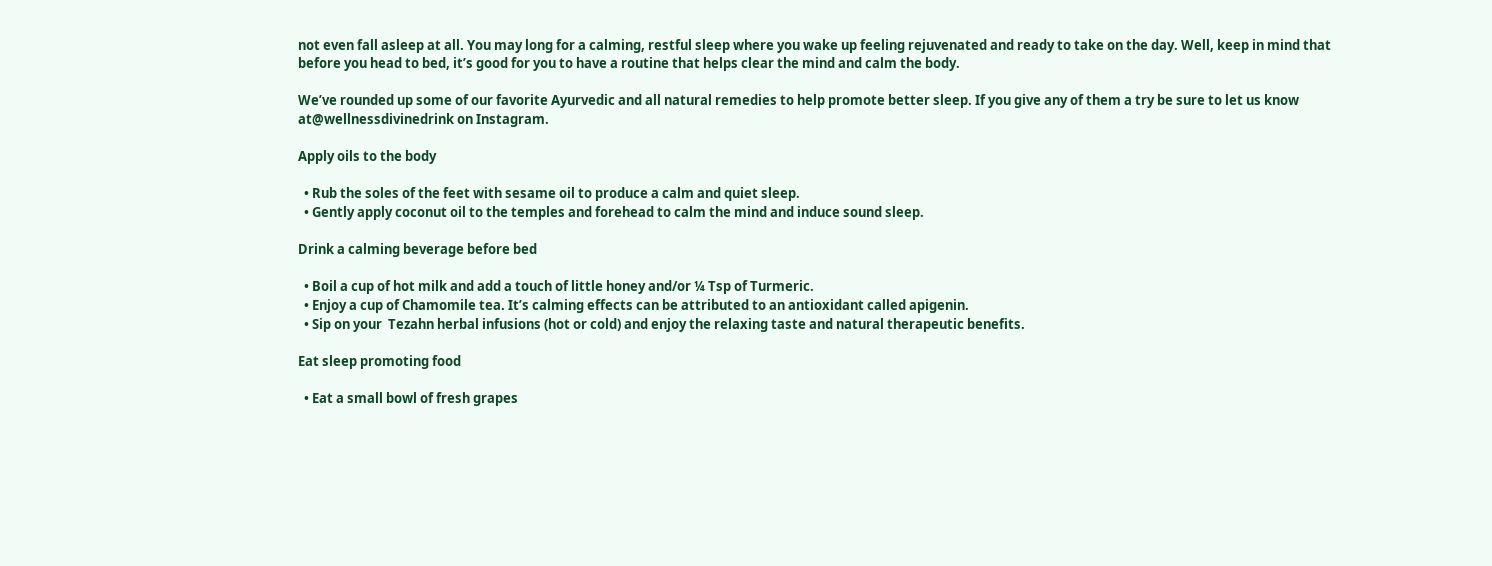not even fall asleep at all. You may long for a calming, restful sleep where you wake up feeling rejuvenated and ready to take on the day. Well, keep in mind that before you head to bed, it’s good for you to have a routine that helps clear the mind and calm the body.

We’ve rounded up some of our favorite Ayurvedic and all natural remedies to help promote better sleep. If you give any of them a try be sure to let us know at@wellnessdivinedrink on Instagram.

Apply oils to the body

  • Rub the soles of the feet with sesame oil to produce a calm and quiet sleep.
  • Gently apply coconut oil to the temples and forehead to calm the mind and induce sound sleep.

Drink a calming beverage before bed

  • Boil a cup of hot milk and add a touch of little honey and/or ¼ Tsp of Turmeric.
  • Enjoy a cup of Chamomile tea. It’s calming effects can be attributed to an antioxidant called apigenin.
  • Sip on your  Tezahn herbal infusions (hot or cold) and enjoy the relaxing taste and natural therapeutic benefits.

Eat sleep promoting food

  • Eat a small bowl of fresh grapes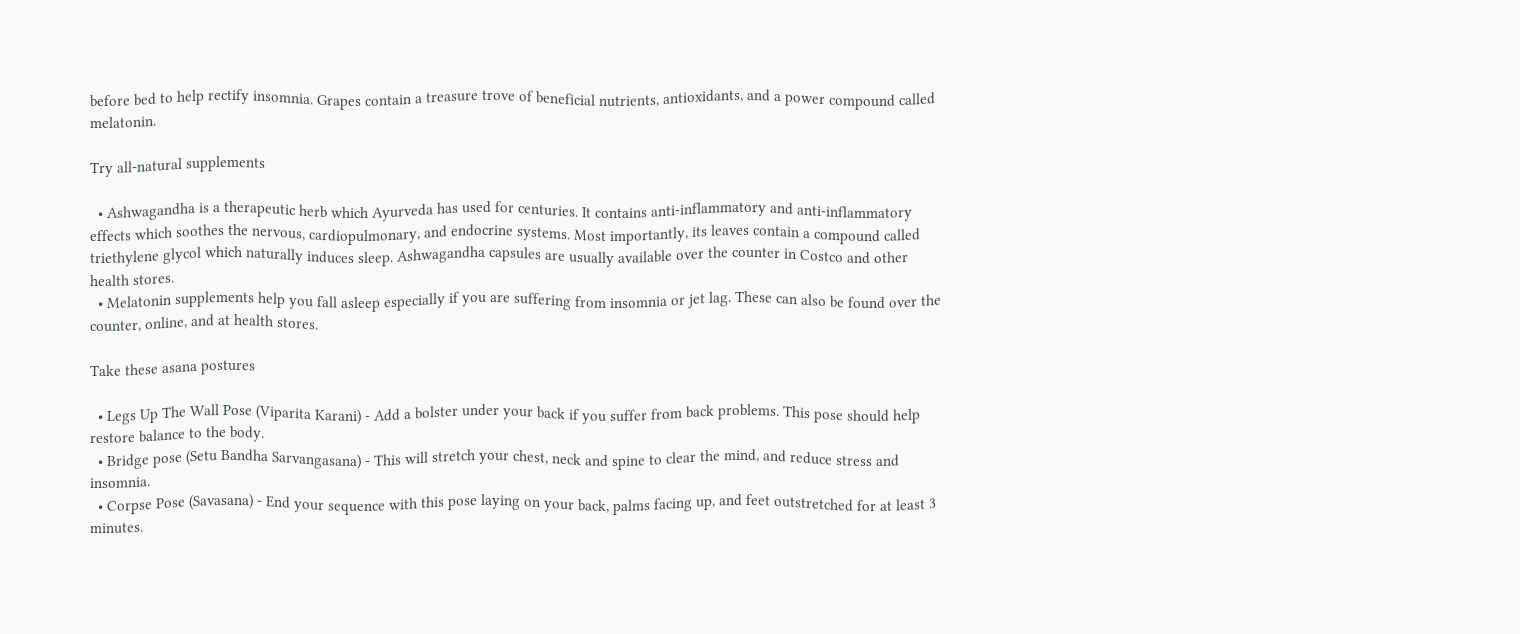before bed to help rectify insomnia. Grapes contain a treasure trove of beneficial nutrients, antioxidants, and a power compound called melatonin.

Try all-natural supplements

  • Ashwagandha is a therapeutic herb which Ayurveda has used for centuries. It contains anti-inflammatory and anti-inflammatory effects which soothes the nervous, cardiopulmonary, and endocrine systems. Most importantly, its leaves contain a compound called triethylene glycol which naturally induces sleep. Ashwagandha capsules are usually available over the counter in Costco and other health stores.
  • Melatonin supplements help you fall asleep especially if you are suffering from insomnia or jet lag. These can also be found over the counter, online, and at health stores.

Take these asana postures

  • Legs Up The Wall Pose (Viparita Karani) - Add a bolster under your back if you suffer from back problems. This pose should help restore balance to the body.
  • Bridge pose (Setu Bandha Sarvangasana) - This will stretch your chest, neck and spine to clear the mind, and reduce stress and insomnia.
  • Corpse Pose (Savasana) - End your sequence with this pose laying on your back, palms facing up, and feet outstretched for at least 3 minutes.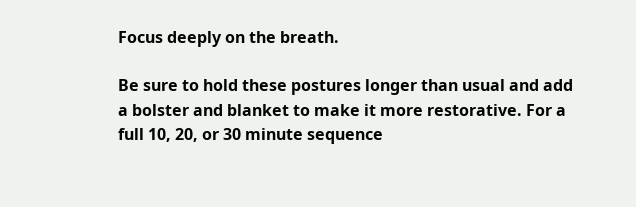Focus deeply on the breath.

Be sure to hold these postures longer than usual and add a bolster and blanket to make it more restorative. For a full 10, 20, or 30 minute sequence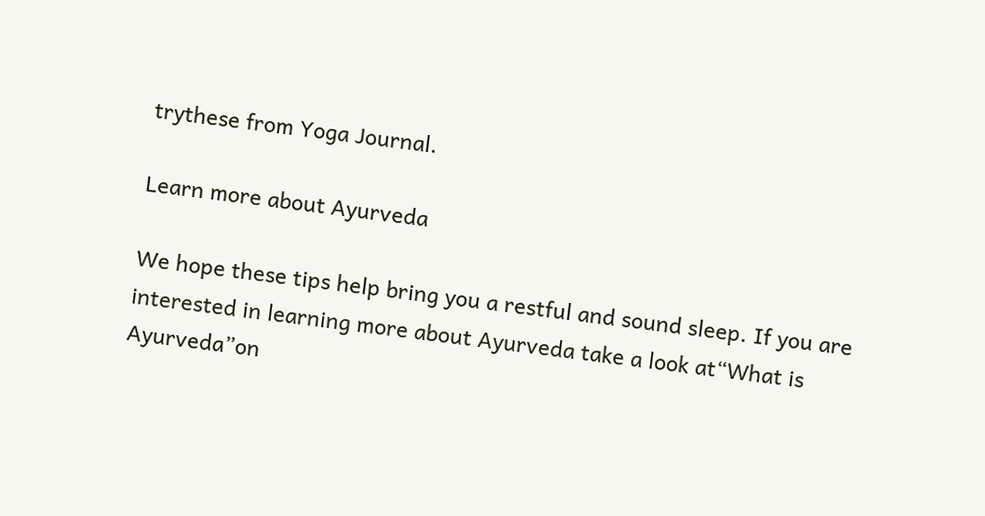trythese from Yoga Journal.

Learn more about Ayurveda

We hope these tips help bring you a restful and sound sleep. If you are interested in learning more about Ayurveda take a look at“What is Ayurveda”on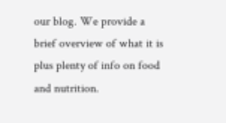our blog. We provide a brief overview of what it is plus plenty of info on food and nutrition.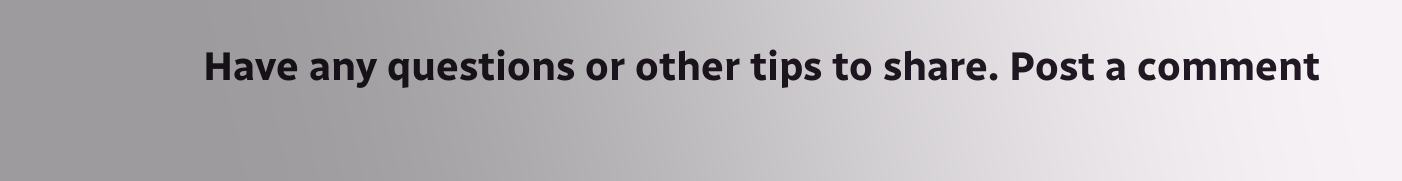Have any questions or other tips to share. Post a comment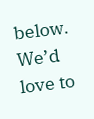below. We’d love to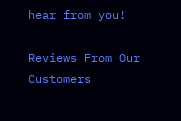hear from you!

Reviews From Our Customers